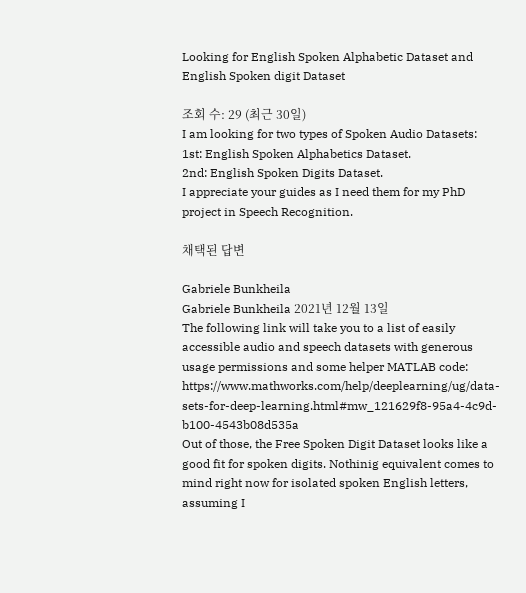Looking for English Spoken Alphabetic Dataset and English Spoken digit Dataset

조회 수: 29 (최근 30일)
I am looking for two types of Spoken Audio Datasets:
1st: English Spoken Alphabetics Dataset.
2nd: English Spoken Digits Dataset.
I appreciate your guides as I need them for my PhD project in Speech Recognition.

채택된 답변

Gabriele Bunkheila
Gabriele Bunkheila 2021년 12월 13일
The following link will take you to a list of easily accessible audio and speech datasets with generous usage permissions and some helper MATLAB code: https://www.mathworks.com/help/deeplearning/ug/data-sets-for-deep-learning.html#mw_121629f8-95a4-4c9d-b100-4543b08d535a
Out of those, the Free Spoken Digit Dataset looks like a good fit for spoken digits. Nothinig equivalent comes to mind right now for isolated spoken English letters, assuming I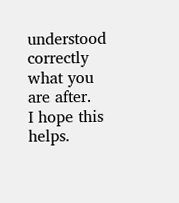understood correctly what you are after.
I hope this helps.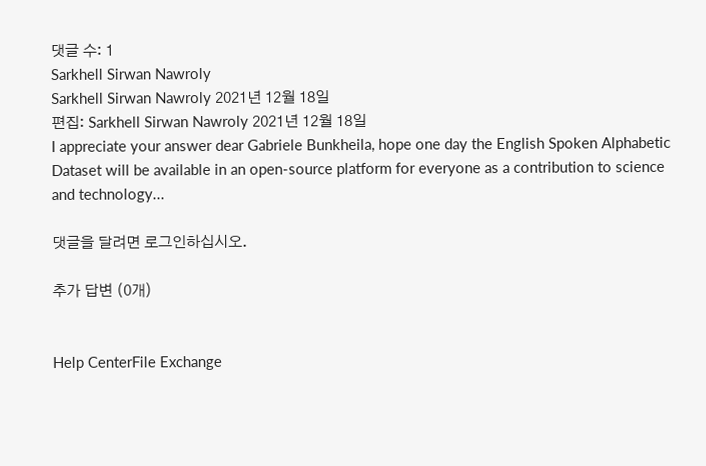댓글 수: 1
Sarkhell Sirwan Nawroly
Sarkhell Sirwan Nawroly 2021년 12월 18일
편집: Sarkhell Sirwan Nawroly 2021년 12월 18일
I appreciate your answer dear Gabriele Bunkheila, hope one day the English Spoken Alphabetic Dataset will be available in an open-source platform for everyone as a contribution to science and technology...

댓글을 달려면 로그인하십시오.

추가 답변 (0개)


Help CenterFile Exchange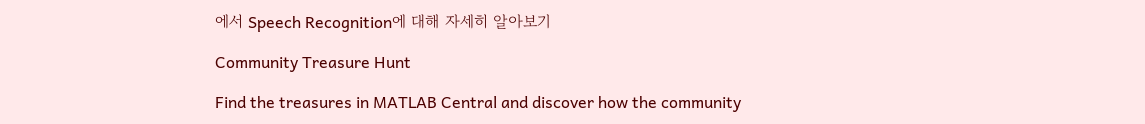에서 Speech Recognition에 대해 자세히 알아보기

Community Treasure Hunt

Find the treasures in MATLAB Central and discover how the community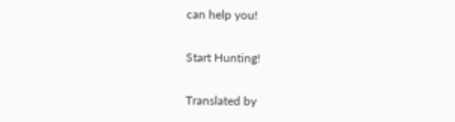can help you!

Start Hunting!

Translated by